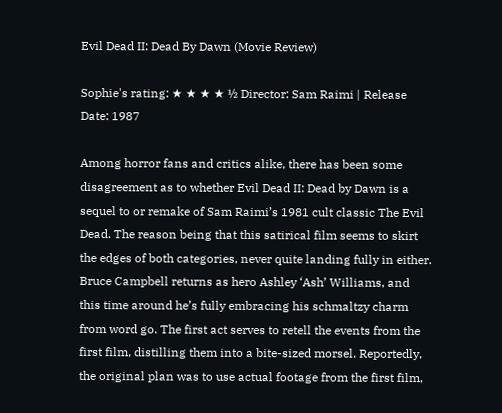Evil Dead II: Dead By Dawn (Movie Review)

Sophie's rating: ★ ★ ★ ★ ½ Director: Sam Raimi | Release Date: 1987

Among horror fans and critics alike, there has been some disagreement as to whether Evil Dead II: Dead by Dawn is a sequel to or remake of Sam Raimi’s 1981 cult classic The Evil Dead. The reason being that this satirical film seems to skirt the edges of both categories, never quite landing fully in either. Bruce Campbell returns as hero Ashley ‘Ash’ Williams, and this time around he’s fully embracing his schmaltzy charm from word go. The first act serves to retell the events from the first film, distilling them into a bite-sized morsel. Reportedly, the original plan was to use actual footage from the first film,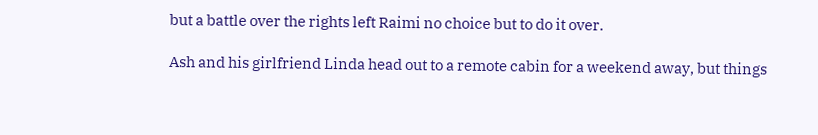but a battle over the rights left Raimi no choice but to do it over.

Ash and his girlfriend Linda head out to a remote cabin for a weekend away, but things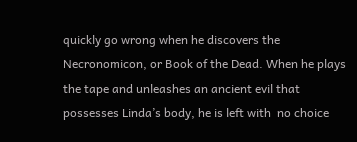quickly go wrong when he discovers the Necronomicon, or Book of the Dead. When he plays the tape and unleashes an ancient evil that possesses Linda’s body, he is left with  no choice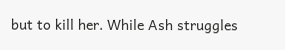but to kill her. While Ash struggles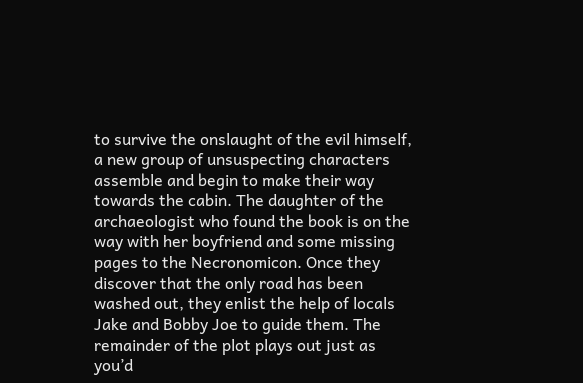to survive the onslaught of the evil himself, a new group of unsuspecting characters assemble and begin to make their way towards the cabin. The daughter of the archaeologist who found the book is on the way with her boyfriend and some missing pages to the Necronomicon. Once they discover that the only road has been washed out, they enlist the help of locals Jake and Bobby Joe to guide them. The remainder of the plot plays out just as you’d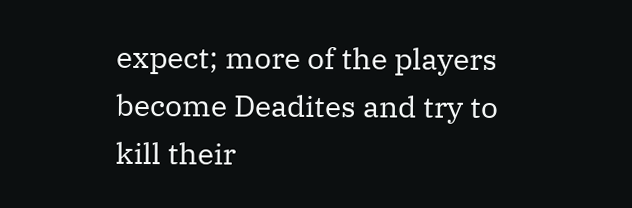expect; more of the players become Deadites and try to kill their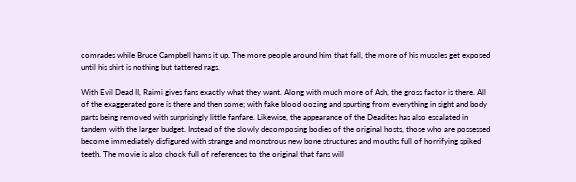comrades while Bruce Campbell hams it up. The more people around him that fall, the more of his muscles get exposed until his shirt is nothing but tattered rags.

With Evil Dead II, Raimi gives fans exactly what they want. Along with much more of Ash, the gross factor is there. All of the exaggerated gore is there and then some; with fake blood oozing and spurting from everything in sight and body parts being removed with surprisingly little fanfare. Likewise, the appearance of the Deadites has also escalated in tandem with the larger budget. Instead of the slowly decomposing bodies of the original hosts, those who are possessed become immediately disfigured with strange and monstrous new bone structures and mouths full of horrifying spiked teeth. The movie is also chock full of references to the original that fans will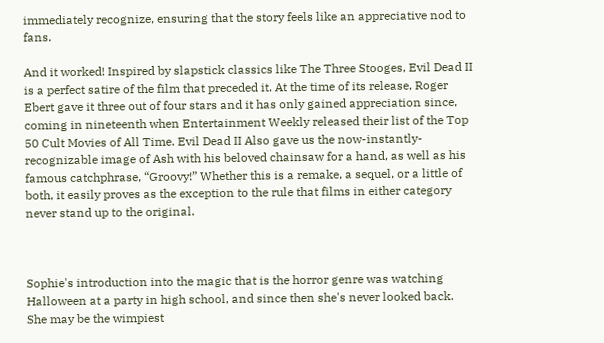immediately recognize, ensuring that the story feels like an appreciative nod to fans.

And it worked! Inspired by slapstick classics like The Three Stooges, Evil Dead II is a perfect satire of the film that preceded it. At the time of its release, Roger Ebert gave it three out of four stars and it has only gained appreciation since, coming in nineteenth when Entertainment Weekly released their list of the Top 50 Cult Movies of All Time. Evil Dead II Also gave us the now-instantly-recognizable image of Ash with his beloved chainsaw for a hand, as well as his famous catchphrase, “Groovy!” Whether this is a remake, a sequel, or a little of both, it easily proves as the exception to the rule that films in either category never stand up to the original.



Sophie's introduction into the magic that is the horror genre was watching Halloween at a party in high school, and since then she's never looked back. She may be the wimpiest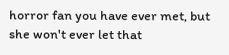horror fan you have ever met, but she won't ever let that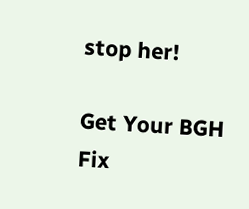stop her!

Get Your BGH Fix